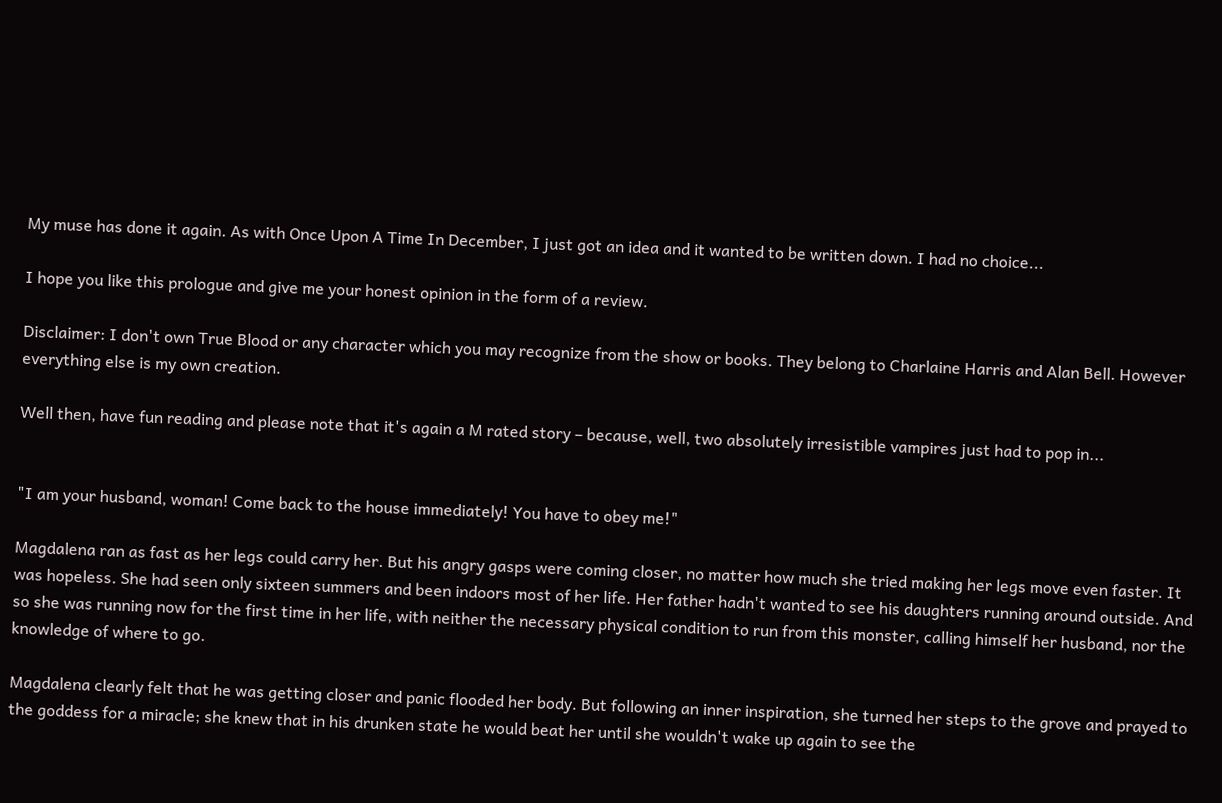My muse has done it again. As with Once Upon A Time In December, I just got an idea and it wanted to be written down. I had no choice...

I hope you like this prologue and give me your honest opinion in the form of a review.

Disclaimer: I don't own True Blood or any character which you may recognize from the show or books. They belong to Charlaine Harris and Alan Bell. However everything else is my own creation.

Well then, have fun reading and please note that it's again a M rated story – because, well, two absolutely irresistible vampires just had to pop in...


"I am your husband, woman! Come back to the house immediately! You have to obey me!"

Magdalena ran as fast as her legs could carry her. But his angry gasps were coming closer, no matter how much she tried making her legs move even faster. It was hopeless. She had seen only sixteen summers and been indoors most of her life. Her father hadn't wanted to see his daughters running around outside. And so she was running now for the first time in her life, with neither the necessary physical condition to run from this monster, calling himself her husband, nor the knowledge of where to go.

Magdalena clearly felt that he was getting closer and panic flooded her body. But following an inner inspiration, she turned her steps to the grove and prayed to the goddess for a miracle; she knew that in his drunken state he would beat her until she wouldn't wake up again to see the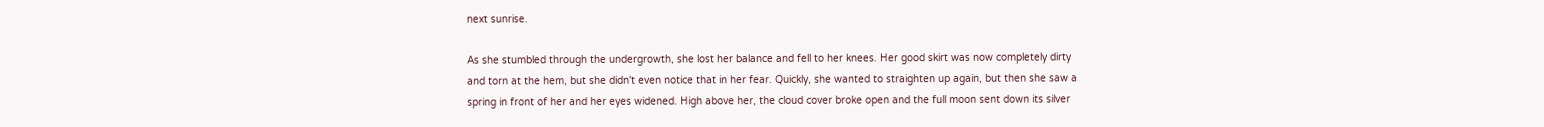next sunrise.

As she stumbled through the undergrowth, she lost her balance and fell to her knees. Her good skirt was now completely dirty and torn at the hem, but she didn't even notice that in her fear. Quickly, she wanted to straighten up again, but then she saw a spring in front of her and her eyes widened. High above her, the cloud cover broke open and the full moon sent down its silver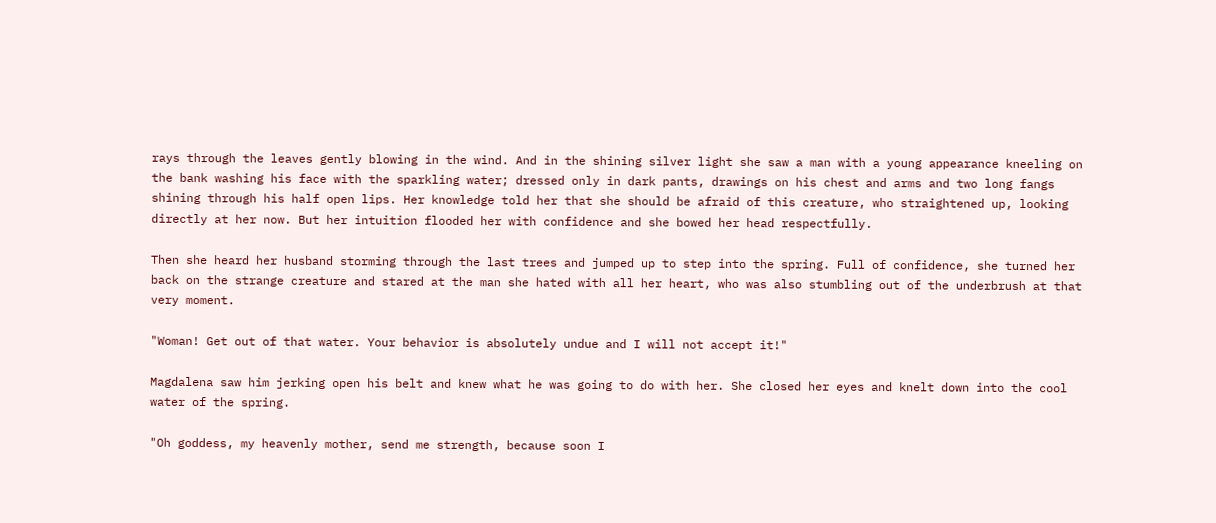rays through the leaves gently blowing in the wind. And in the shining silver light she saw a man with a young appearance kneeling on the bank washing his face with the sparkling water; dressed only in dark pants, drawings on his chest and arms and two long fangs shining through his half open lips. Her knowledge told her that she should be afraid of this creature, who straightened up, looking directly at her now. But her intuition flooded her with confidence and she bowed her head respectfully.

Then she heard her husband storming through the last trees and jumped up to step into the spring. Full of confidence, she turned her back on the strange creature and stared at the man she hated with all her heart, who was also stumbling out of the underbrush at that very moment.

"Woman! Get out of that water. Your behavior is absolutely undue and I will not accept it!"

Magdalena saw him jerking open his belt and knew what he was going to do with her. She closed her eyes and knelt down into the cool water of the spring.

"Oh goddess, my heavenly mother, send me strength, because soon I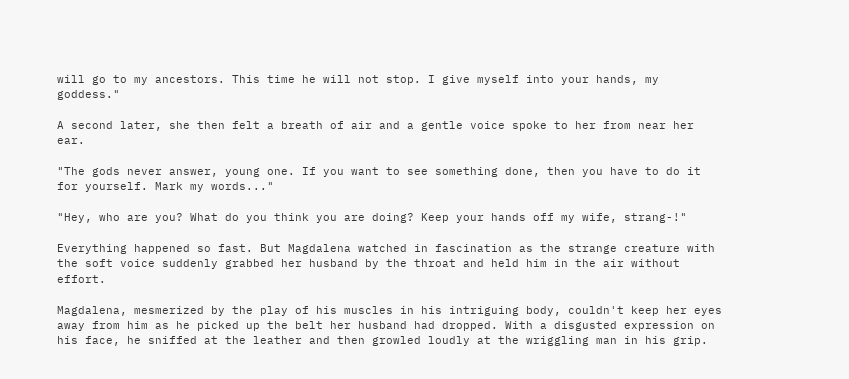will go to my ancestors. This time he will not stop. I give myself into your hands, my goddess."

A second later, she then felt a breath of air and a gentle voice spoke to her from near her ear.

"The gods never answer, young one. If you want to see something done, then you have to do it for yourself. Mark my words..."

"Hey, who are you? What do you think you are doing? Keep your hands off my wife, strang-!"

Everything happened so fast. But Magdalena watched in fascination as the strange creature with the soft voice suddenly grabbed her husband by the throat and held him in the air without effort.

Magdalena, mesmerized by the play of his muscles in his intriguing body, couldn't keep her eyes away from him as he picked up the belt her husband had dropped. With a disgusted expression on his face, he sniffed at the leather and then growled loudly at the wriggling man in his grip.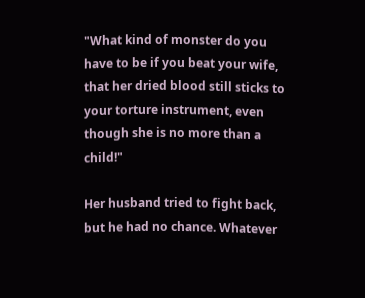"What kind of monster do you have to be if you beat your wife, that her dried blood still sticks to your torture instrument, even though she is no more than a child!"

Her husband tried to fight back, but he had no chance. Whatever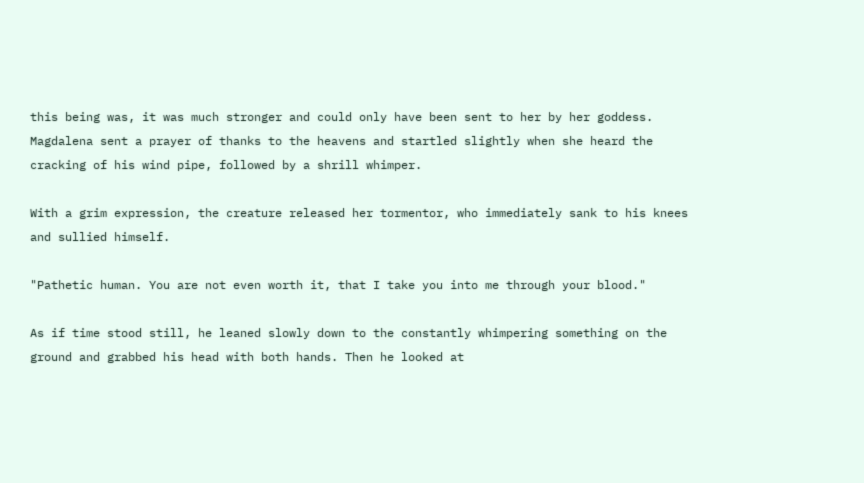this being was, it was much stronger and could only have been sent to her by her goddess. Magdalena sent a prayer of thanks to the heavens and startled slightly when she heard the cracking of his wind pipe, followed by a shrill whimper.

With a grim expression, the creature released her tormentor, who immediately sank to his knees and sullied himself.

"Pathetic human. You are not even worth it, that I take you into me through your blood."

As if time stood still, he leaned slowly down to the constantly whimpering something on the ground and grabbed his head with both hands. Then he looked at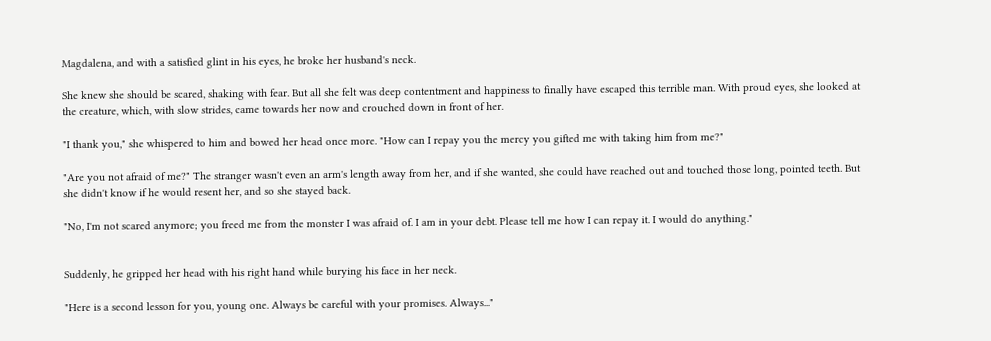Magdalena, and with a satisfied glint in his eyes, he broke her husband's neck.

She knew she should be scared, shaking with fear. But all she felt was deep contentment and happiness to finally have escaped this terrible man. With proud eyes, she looked at the creature, which, with slow strides, came towards her now and crouched down in front of her.

"I thank you," she whispered to him and bowed her head once more. "How can I repay you the mercy you gifted me with taking him from me?"

"Are you not afraid of me?" The stranger wasn't even an arm's length away from her, and if she wanted, she could have reached out and touched those long, pointed teeth. But she didn't know if he would resent her, and so she stayed back.

"No, I'm not scared anymore; you freed me from the monster I was afraid of. I am in your debt. Please tell me how I can repay it. I would do anything."


Suddenly, he gripped her head with his right hand while burying his face in her neck.

"Here is a second lesson for you, young one. Always be careful with your promises. Always..."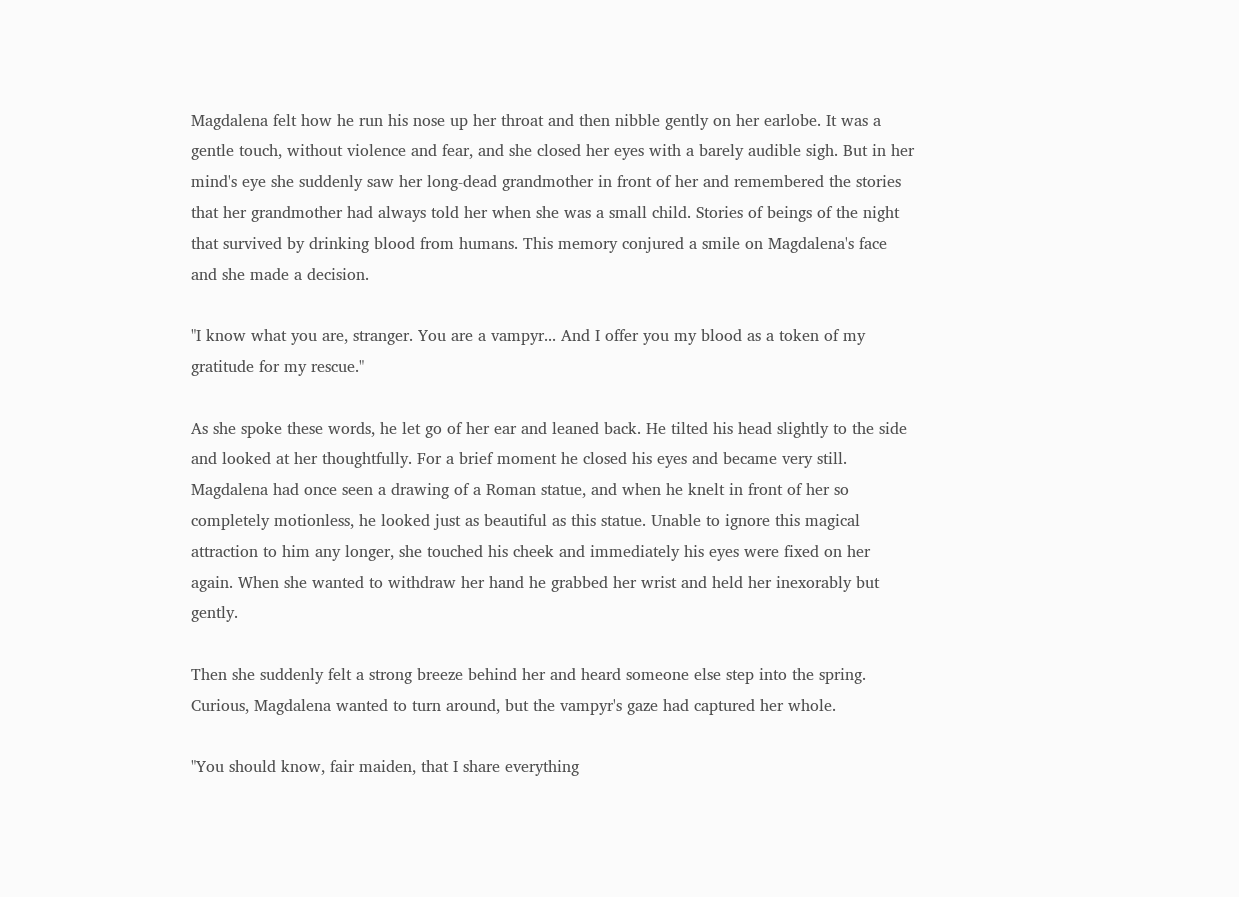Magdalena felt how he run his nose up her throat and then nibble gently on her earlobe. It was a gentle touch, without violence and fear, and she closed her eyes with a barely audible sigh. But in her mind's eye she suddenly saw her long-dead grandmother in front of her and remembered the stories that her grandmother had always told her when she was a small child. Stories of beings of the night that survived by drinking blood from humans. This memory conjured a smile on Magdalena's face and she made a decision.

"I know what you are, stranger. You are a vampyr... And I offer you my blood as a token of my gratitude for my rescue."

As she spoke these words, he let go of her ear and leaned back. He tilted his head slightly to the side and looked at her thoughtfully. For a brief moment he closed his eyes and became very still. Magdalena had once seen a drawing of a Roman statue, and when he knelt in front of her so completely motionless, he looked just as beautiful as this statue. Unable to ignore this magical attraction to him any longer, she touched his cheek and immediately his eyes were fixed on her again. When she wanted to withdraw her hand he grabbed her wrist and held her inexorably but gently.

Then she suddenly felt a strong breeze behind her and heard someone else step into the spring. Curious, Magdalena wanted to turn around, but the vampyr's gaze had captured her whole.

"You should know, fair maiden, that I share everything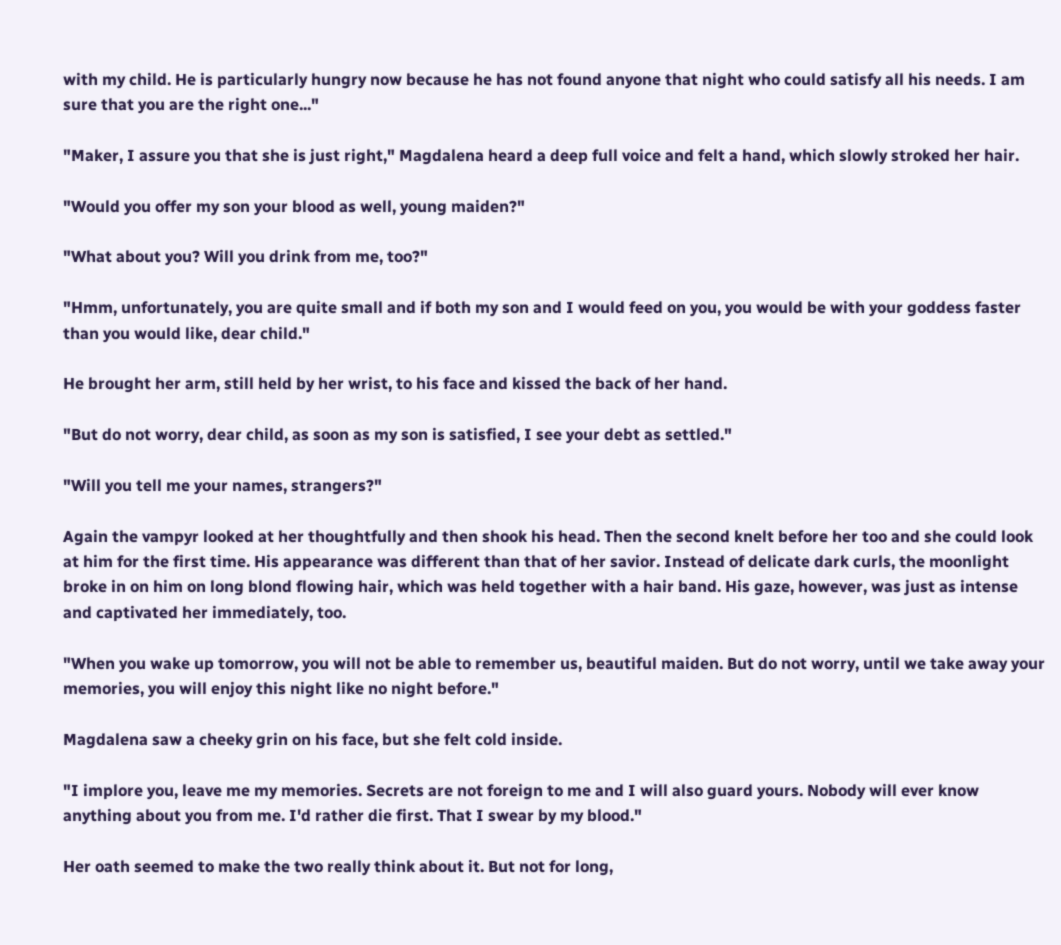with my child. He is particularly hungry now because he has not found anyone that night who could satisfy all his needs. I am sure that you are the right one..."

"Maker, I assure you that she is just right," Magdalena heard a deep full voice and felt a hand, which slowly stroked her hair.

"Would you offer my son your blood as well, young maiden?"

"What about you? Will you drink from me, too?"

"Hmm, unfortunately, you are quite small and if both my son and I would feed on you, you would be with your goddess faster than you would like, dear child."

He brought her arm, still held by her wrist, to his face and kissed the back of her hand.

"But do not worry, dear child, as soon as my son is satisfied, I see your debt as settled."

"Will you tell me your names, strangers?"

Again the vampyr looked at her thoughtfully and then shook his head. Then the second knelt before her too and she could look at him for the first time. His appearance was different than that of her savior. Instead of delicate dark curls, the moonlight broke in on him on long blond flowing hair, which was held together with a hair band. His gaze, however, was just as intense and captivated her immediately, too.

"When you wake up tomorrow, you will not be able to remember us, beautiful maiden. But do not worry, until we take away your memories, you will enjoy this night like no night before."

Magdalena saw a cheeky grin on his face, but she felt cold inside.

"I implore you, leave me my memories. Secrets are not foreign to me and I will also guard yours. Nobody will ever know anything about you from me. I'd rather die first. That I swear by my blood."

Her oath seemed to make the two really think about it. But not for long,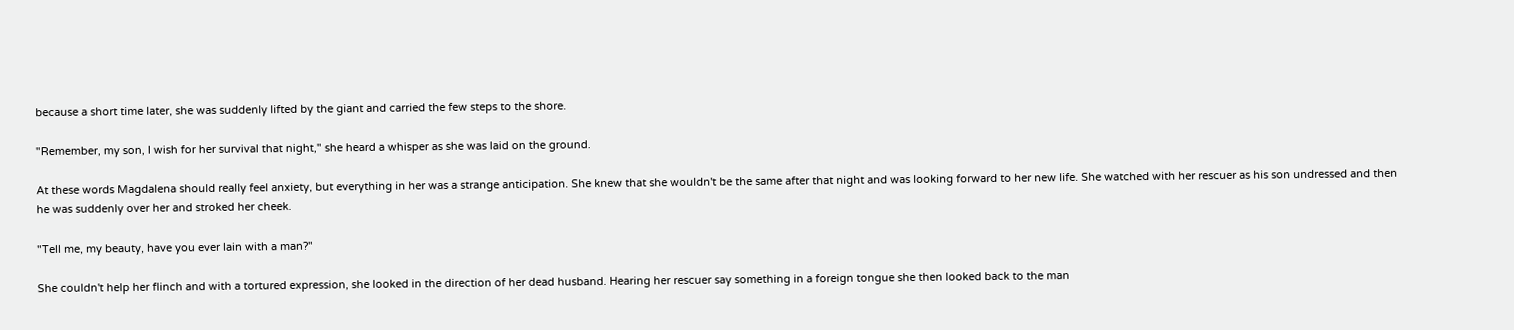because a short time later, she was suddenly lifted by the giant and carried the few steps to the shore.

"Remember, my son, I wish for her survival that night," she heard a whisper as she was laid on the ground.

At these words Magdalena should really feel anxiety, but everything in her was a strange anticipation. She knew that she wouldn't be the same after that night and was looking forward to her new life. She watched with her rescuer as his son undressed and then he was suddenly over her and stroked her cheek.

"Tell me, my beauty, have you ever lain with a man?"

She couldn't help her flinch and with a tortured expression, she looked in the direction of her dead husband. Hearing her rescuer say something in a foreign tongue she then looked back to the man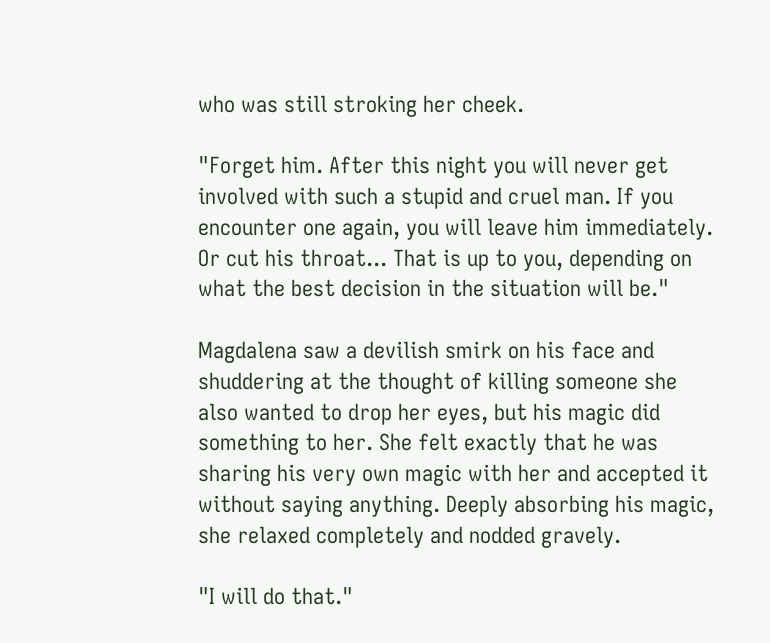who was still stroking her cheek.

"Forget him. After this night you will never get involved with such a stupid and cruel man. If you encounter one again, you will leave him immediately. Or cut his throat... That is up to you, depending on what the best decision in the situation will be."

Magdalena saw a devilish smirk on his face and shuddering at the thought of killing someone she also wanted to drop her eyes, but his magic did something to her. She felt exactly that he was sharing his very own magic with her and accepted it without saying anything. Deeply absorbing his magic, she relaxed completely and nodded gravely.

"I will do that."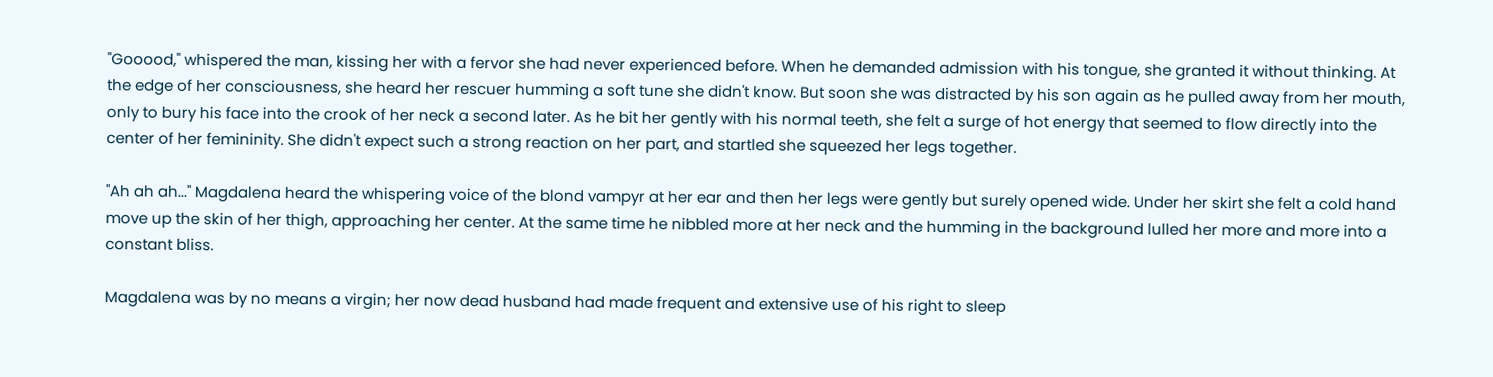"Gooood," whispered the man, kissing her with a fervor she had never experienced before. When he demanded admission with his tongue, she granted it without thinking. At the edge of her consciousness, she heard her rescuer humming a soft tune she didn't know. But soon she was distracted by his son again as he pulled away from her mouth, only to bury his face into the crook of her neck a second later. As he bit her gently with his normal teeth, she felt a surge of hot energy that seemed to flow directly into the center of her femininity. She didn't expect such a strong reaction on her part, and startled she squeezed her legs together.

"Ah ah ah..." Magdalena heard the whispering voice of the blond vampyr at her ear and then her legs were gently but surely opened wide. Under her skirt she felt a cold hand move up the skin of her thigh, approaching her center. At the same time he nibbled more at her neck and the humming in the background lulled her more and more into a constant bliss.

Magdalena was by no means a virgin; her now dead husband had made frequent and extensive use of his right to sleep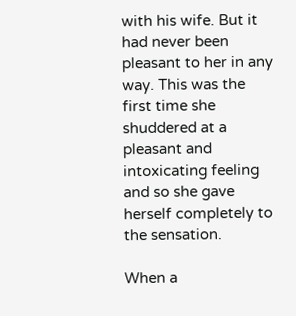with his wife. But it had never been pleasant to her in any way. This was the first time she shuddered at a pleasant and intoxicating feeling and so she gave herself completely to the sensation.

When a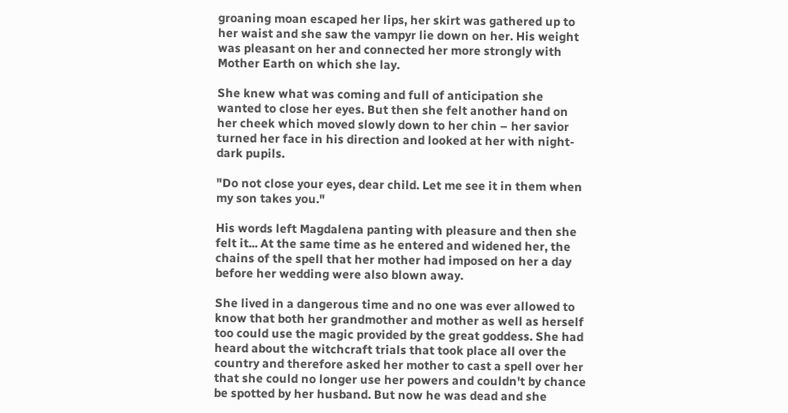groaning moan escaped her lips, her skirt was gathered up to her waist and she saw the vampyr lie down on her. His weight was pleasant on her and connected her more strongly with Mother Earth on which she lay.

She knew what was coming and full of anticipation she wanted to close her eyes. But then she felt another hand on her cheek which moved slowly down to her chin – her savior turned her face in his direction and looked at her with night-dark pupils.

"Do not close your eyes, dear child. Let me see it in them when my son takes you."

His words left Magdalena panting with pleasure and then she felt it... At the same time as he entered and widened her, the chains of the spell that her mother had imposed on her a day before her wedding were also blown away.

She lived in a dangerous time and no one was ever allowed to know that both her grandmother and mother as well as herself too could use the magic provided by the great goddess. She had heard about the witchcraft trials that took place all over the country and therefore asked her mother to cast a spell over her that she could no longer use her powers and couldn't by chance be spotted by her husband. But now he was dead and she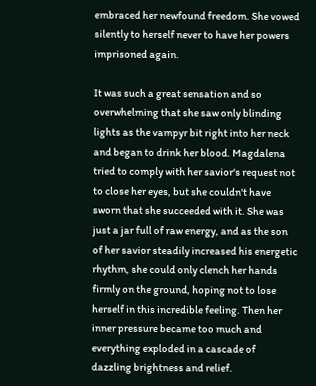embraced her newfound freedom. She vowed silently to herself never to have her powers imprisoned again.

It was such a great sensation and so overwhelming that she saw only blinding lights as the vampyr bit right into her neck and began to drink her blood. Magdalena tried to comply with her savior's request not to close her eyes, but she couldn't have sworn that she succeeded with it. She was just a jar full of raw energy, and as the son of her savior steadily increased his energetic rhythm, she could only clench her hands firmly on the ground, hoping not to lose herself in this incredible feeling. Then her inner pressure became too much and everything exploded in a cascade of dazzling brightness and relief.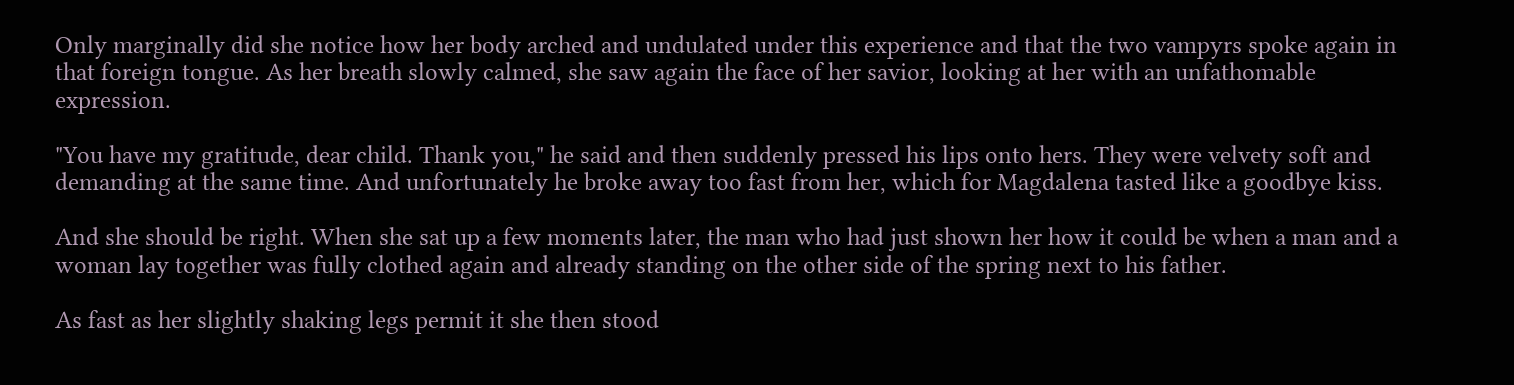Only marginally did she notice how her body arched and undulated under this experience and that the two vampyrs spoke again in that foreign tongue. As her breath slowly calmed, she saw again the face of her savior, looking at her with an unfathomable expression.

"You have my gratitude, dear child. Thank you," he said and then suddenly pressed his lips onto hers. They were velvety soft and demanding at the same time. And unfortunately he broke away too fast from her, which for Magdalena tasted like a goodbye kiss.

And she should be right. When she sat up a few moments later, the man who had just shown her how it could be when a man and a woman lay together was fully clothed again and already standing on the other side of the spring next to his father.

As fast as her slightly shaking legs permit it she then stood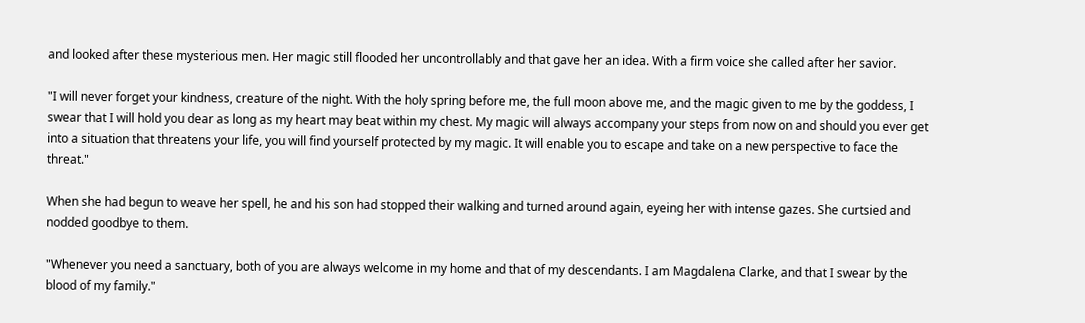and looked after these mysterious men. Her magic still flooded her uncontrollably and that gave her an idea. With a firm voice she called after her savior.

"I will never forget your kindness, creature of the night. With the holy spring before me, the full moon above me, and the magic given to me by the goddess, I swear that I will hold you dear as long as my heart may beat within my chest. My magic will always accompany your steps from now on and should you ever get into a situation that threatens your life, you will find yourself protected by my magic. It will enable you to escape and take on a new perspective to face the threat."

When she had begun to weave her spell, he and his son had stopped their walking and turned around again, eyeing her with intense gazes. She curtsied and nodded goodbye to them.

"Whenever you need a sanctuary, both of you are always welcome in my home and that of my descendants. I am Magdalena Clarke, and that I swear by the blood of my family."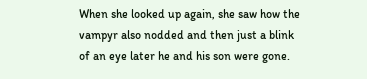When she looked up again, she saw how the vampyr also nodded and then just a blink of an eye later he and his son were gone.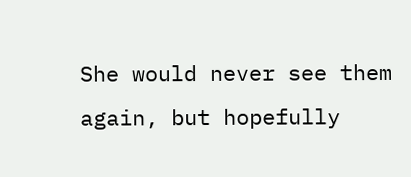She would never see them again, but hopefully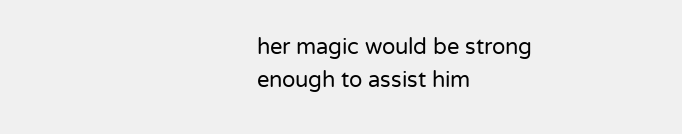her magic would be strong enough to assist him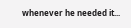whenever he needed it...